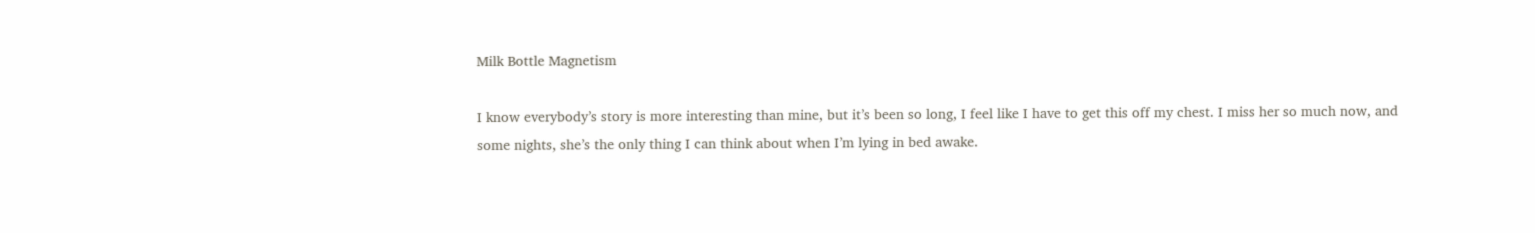Milk Bottle Magnetism

I know everybody’s story is more interesting than mine, but it’s been so long, I feel like I have to get this off my chest. I miss her so much now, and some nights, she’s the only thing I can think about when I’m lying in bed awake.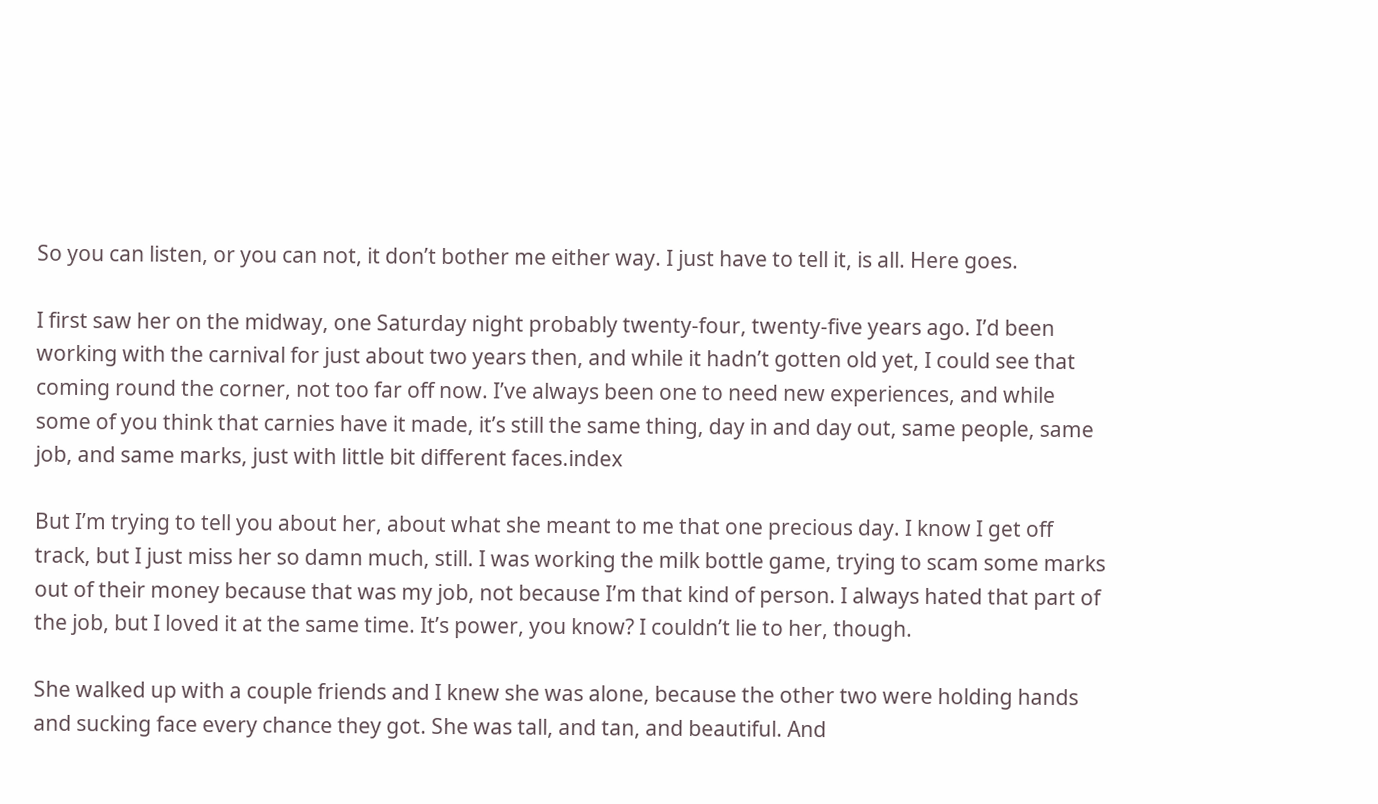So you can listen, or you can not, it don’t bother me either way. I just have to tell it, is all. Here goes.

I first saw her on the midway, one Saturday night probably twenty-four, twenty-five years ago. I’d been working with the carnival for just about two years then, and while it hadn’t gotten old yet, I could see that coming round the corner, not too far off now. I’ve always been one to need new experiences, and while some of you think that carnies have it made, it’s still the same thing, day in and day out, same people, same job, and same marks, just with little bit different faces.index

But I’m trying to tell you about her, about what she meant to me that one precious day. I know I get off track, but I just miss her so damn much, still. I was working the milk bottle game, trying to scam some marks out of their money because that was my job, not because I’m that kind of person. I always hated that part of the job, but I loved it at the same time. It’s power, you know? I couldn’t lie to her, though.

She walked up with a couple friends and I knew she was alone, because the other two were holding hands and sucking face every chance they got. She was tall, and tan, and beautiful. And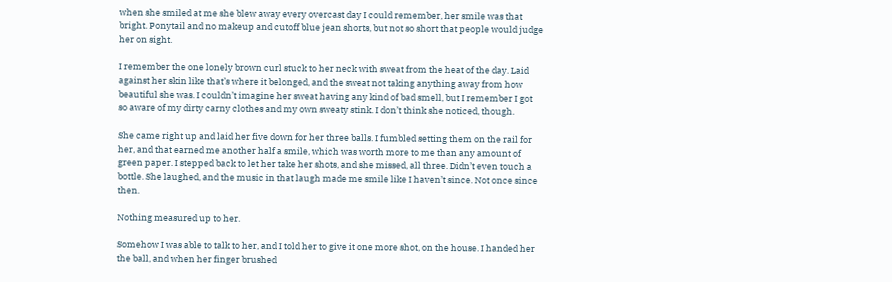when she smiled at me she blew away every overcast day I could remember, her smile was that bright. Ponytail and no makeup and cutoff blue jean shorts, but not so short that people would judge her on sight.

I remember the one lonely brown curl stuck to her neck with sweat from the heat of the day. Laid against her skin like that’s where it belonged, and the sweat not taking anything away from how beautiful she was. I couldn’t imagine her sweat having any kind of bad smell, but I remember I got so aware of my dirty carny clothes and my own sweaty stink. I don’t think she noticed, though.

She came right up and laid her five down for her three balls. I fumbled setting them on the rail for her, and that earned me another half a smile, which was worth more to me than any amount of green paper. I stepped back to let her take her shots, and she missed, all three. Didn’t even touch a bottle. She laughed, and the music in that laugh made me smile like I haven’t since. Not once since then.

Nothing measured up to her.

Somehow I was able to talk to her, and I told her to give it one more shot, on the house. I handed her the ball, and when her finger brushed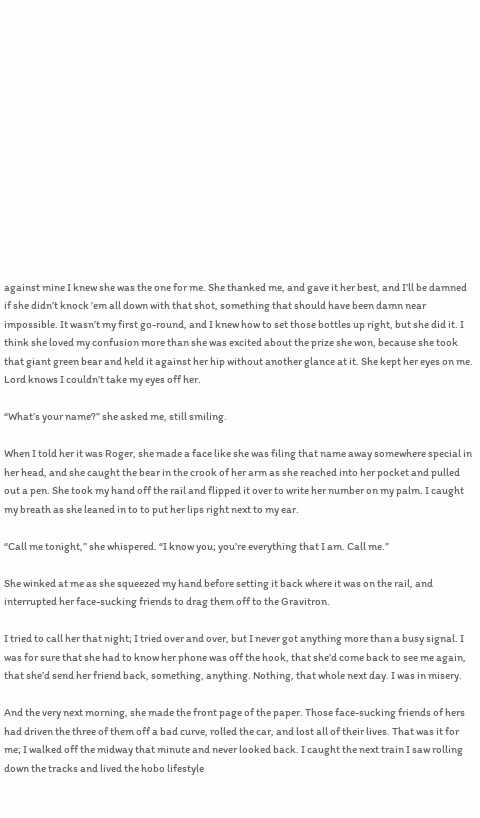against mine I knew she was the one for me. She thanked me, and gave it her best, and I’ll be damned if she didn’t knock ’em all down with that shot, something that should have been damn near impossible. It wasn’t my first go-round, and I knew how to set those bottles up right, but she did it. I think she loved my confusion more than she was excited about the prize she won, because she took that giant green bear and held it against her hip without another glance at it. She kept her eyes on me. Lord knows I couldn’t take my eyes off her.

“What’s your name?” she asked me, still smiling.

When I told her it was Roger, she made a face like she was filing that name away somewhere special in her head, and she caught the bear in the crook of her arm as she reached into her pocket and pulled out a pen. She took my hand off the rail and flipped it over to write her number on my palm. I caught my breath as she leaned in to to put her lips right next to my ear.

“Call me tonight,” she whispered. “I know you; you’re everything that I am. Call me.”

She winked at me as she squeezed my hand before setting it back where it was on the rail, and interrupted her face-sucking friends to drag them off to the Gravitron.

I tried to call her that night; I tried over and over, but I never got anything more than a busy signal. I was for sure that she had to know her phone was off the hook, that she’d come back to see me again, that she’d send her friend back, something, anything. Nothing, that whole next day. I was in misery.

And the very next morning, she made the front page of the paper. Those face-sucking friends of hers had driven the three of them off a bad curve, rolled the car, and lost all of their lives. That was it for me; I walked off the midway that minute and never looked back. I caught the next train I saw rolling down the tracks and lived the hobo lifestyle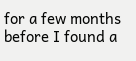for a few months before I found a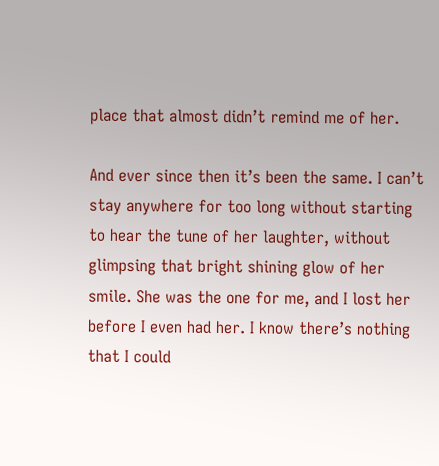place that almost didn’t remind me of her.

And ever since then it’s been the same. I can’t stay anywhere for too long without starting to hear the tune of her laughter, without glimpsing that bright shining glow of her smile. She was the one for me, and I lost her before I even had her. I know there’s nothing that I could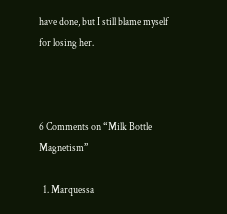have done, but I still blame myself for losing her.



6 Comments on “Milk Bottle Magnetism”

  1. Marquessa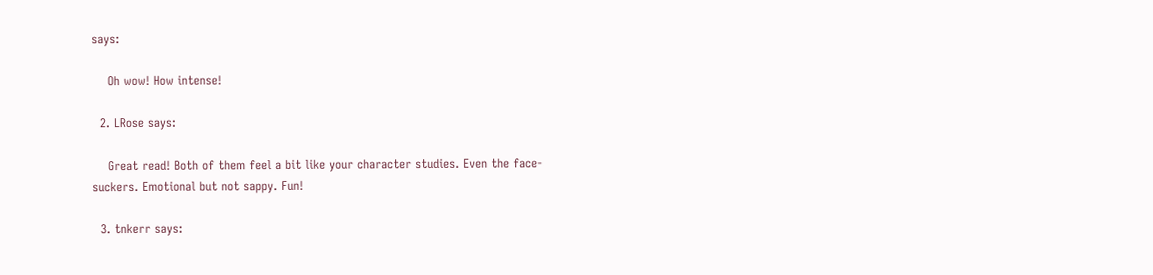says:

    Oh wow! How intense!

  2. LRose says:

    Great read! Both of them feel a bit like your character studies. Even the face-suckers. Emotional but not sappy. Fun!

  3. tnkerr says: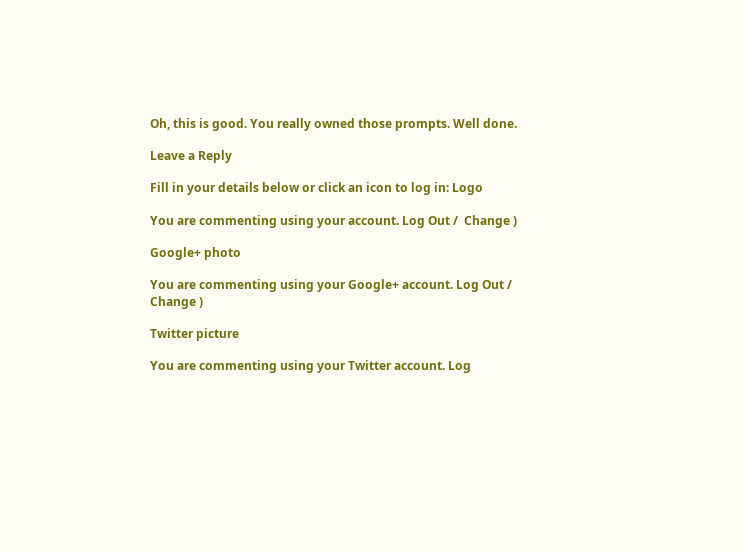Oh, this is good. You really owned those prompts. Well done.

Leave a Reply

Fill in your details below or click an icon to log in: Logo

You are commenting using your account. Log Out /  Change )

Google+ photo

You are commenting using your Google+ account. Log Out /  Change )

Twitter picture

You are commenting using your Twitter account. Log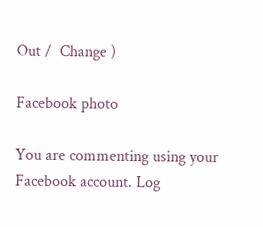Out /  Change )

Facebook photo

You are commenting using your Facebook account. Log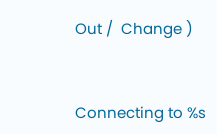Out /  Change )


Connecting to %s